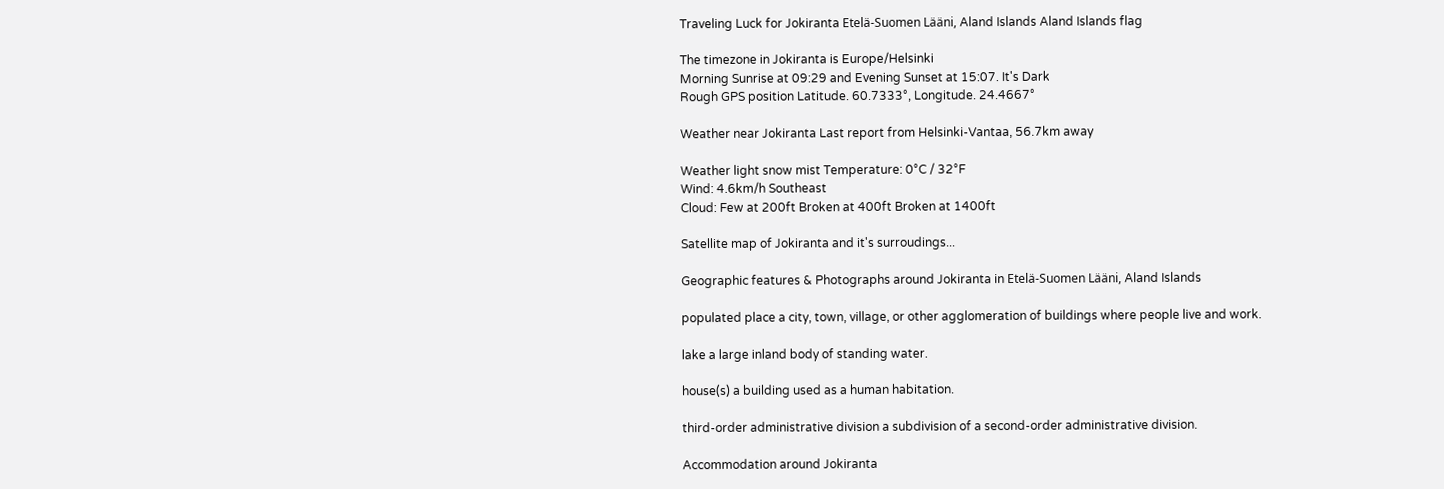Traveling Luck for Jokiranta Etelä-Suomen Lääni, Aland Islands Aland Islands flag

The timezone in Jokiranta is Europe/Helsinki
Morning Sunrise at 09:29 and Evening Sunset at 15:07. It's Dark
Rough GPS position Latitude. 60.7333°, Longitude. 24.4667°

Weather near Jokiranta Last report from Helsinki-Vantaa, 56.7km away

Weather light snow mist Temperature: 0°C / 32°F
Wind: 4.6km/h Southeast
Cloud: Few at 200ft Broken at 400ft Broken at 1400ft

Satellite map of Jokiranta and it's surroudings...

Geographic features & Photographs around Jokiranta in Etelä-Suomen Lääni, Aland Islands

populated place a city, town, village, or other agglomeration of buildings where people live and work.

lake a large inland body of standing water.

house(s) a building used as a human habitation.

third-order administrative division a subdivision of a second-order administrative division.

Accommodation around Jokiranta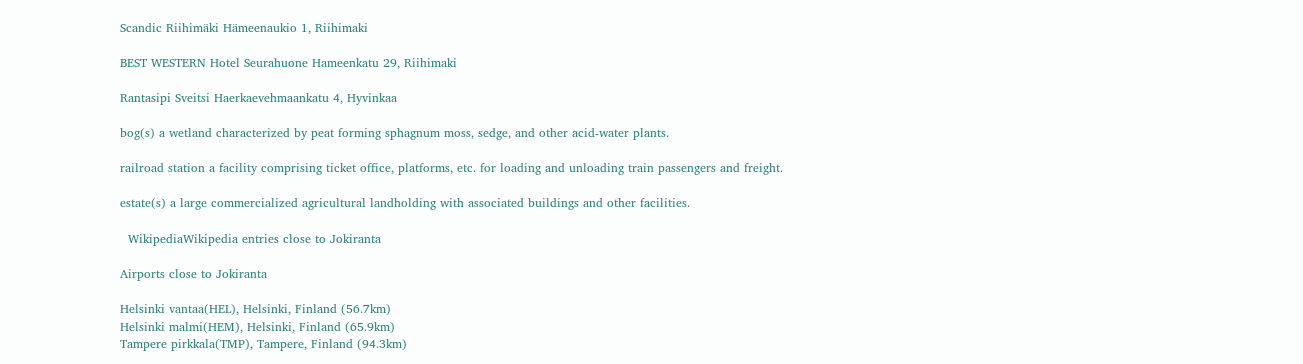Scandic Riihimäki Hämeenaukio 1, Riihimaki

BEST WESTERN Hotel Seurahuone Hameenkatu 29, Riihimaki

Rantasipi Sveitsi Haerkaevehmaankatu 4, Hyvinkaa

bog(s) a wetland characterized by peat forming sphagnum moss, sedge, and other acid-water plants.

railroad station a facility comprising ticket office, platforms, etc. for loading and unloading train passengers and freight.

estate(s) a large commercialized agricultural landholding with associated buildings and other facilities.

  WikipediaWikipedia entries close to Jokiranta

Airports close to Jokiranta

Helsinki vantaa(HEL), Helsinki, Finland (56.7km)
Helsinki malmi(HEM), Helsinki, Finland (65.9km)
Tampere pirkkala(TMP), Tampere, Finland (94.3km)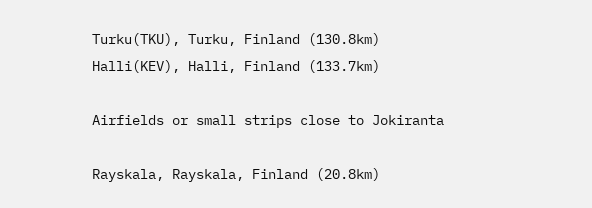Turku(TKU), Turku, Finland (130.8km)
Halli(KEV), Halli, Finland (133.7km)

Airfields or small strips close to Jokiranta

Rayskala, Rayskala, Finland (20.8km)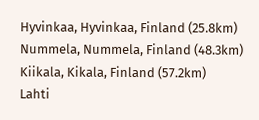Hyvinkaa, Hyvinkaa, Finland (25.8km)
Nummela, Nummela, Finland (48.3km)
Kiikala, Kikala, Finland (57.2km)
Lahti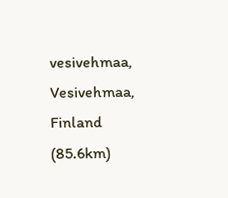vesivehmaa, Vesivehmaa, Finland (85.6km)